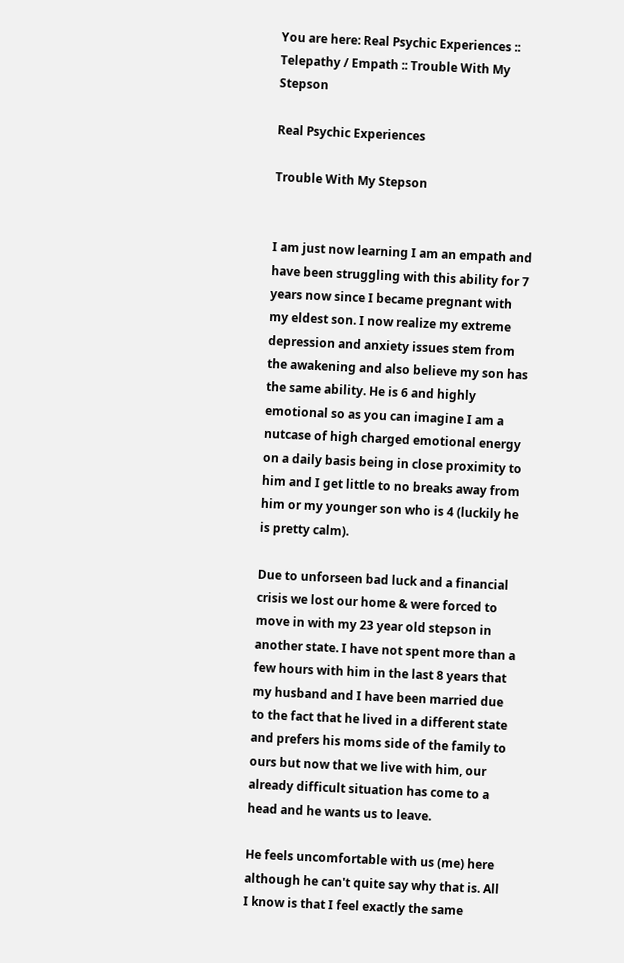You are here: Real Psychic Experiences :: Telepathy / Empath :: Trouble With My Stepson

Real Psychic Experiences

Trouble With My Stepson


I am just now learning I am an empath and have been struggling with this ability for 7 years now since I became pregnant with my eldest son. I now realize my extreme depression and anxiety issues stem from the awakening and also believe my son has the same ability. He is 6 and highly emotional so as you can imagine I am a nutcase of high charged emotional energy on a daily basis being in close proximity to him and I get little to no breaks away from him or my younger son who is 4 (luckily he is pretty calm).

Due to unforseen bad luck and a financial crisis we lost our home & were forced to move in with my 23 year old stepson in another state. I have not spent more than a few hours with him in the last 8 years that my husband and I have been married due to the fact that he lived in a different state and prefers his moms side of the family to ours but now that we live with him, our already difficult situation has come to a head and he wants us to leave.

He feels uncomfortable with us (me) here although he can't quite say why that is. All I know is that I feel exactly the same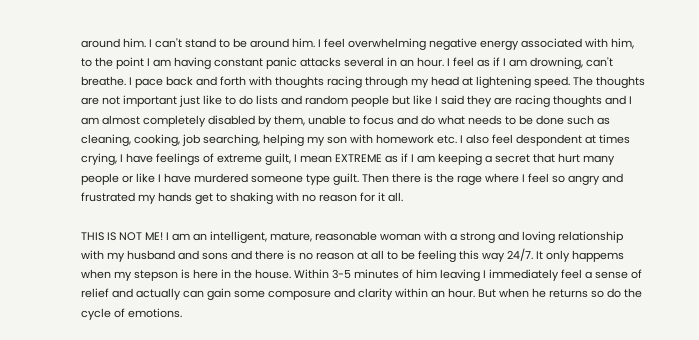around him. I can't stand to be around him. I feel overwhelming negative energy associated with him, to the point I am having constant panic attacks several in an hour. I feel as if I am drowning, can't breathe. I pace back and forth with thoughts racing through my head at lightening speed. The thoughts are not important just like to do lists and random people but like I said they are racing thoughts and I am almost completely disabled by them, unable to focus and do what needs to be done such as cleaning, cooking, job searching, helping my son with homework etc. I also feel despondent at times crying, I have feelings of extreme guilt, I mean EXTREME as if I am keeping a secret that hurt many people or like I have murdered someone type guilt. Then there is the rage where I feel so angry and frustrated my hands get to shaking with no reason for it all.

THIS IS NOT ME! I am an intelligent, mature, reasonable woman with a strong and loving relationship with my husband and sons and there is no reason at all to be feeling this way 24/7. It only happems when my stepson is here in the house. Within 3-5 minutes of him leaving I immediately feel a sense of relief and actually can gain some composure and clarity within an hour. But when he returns so do the cycle of emotions.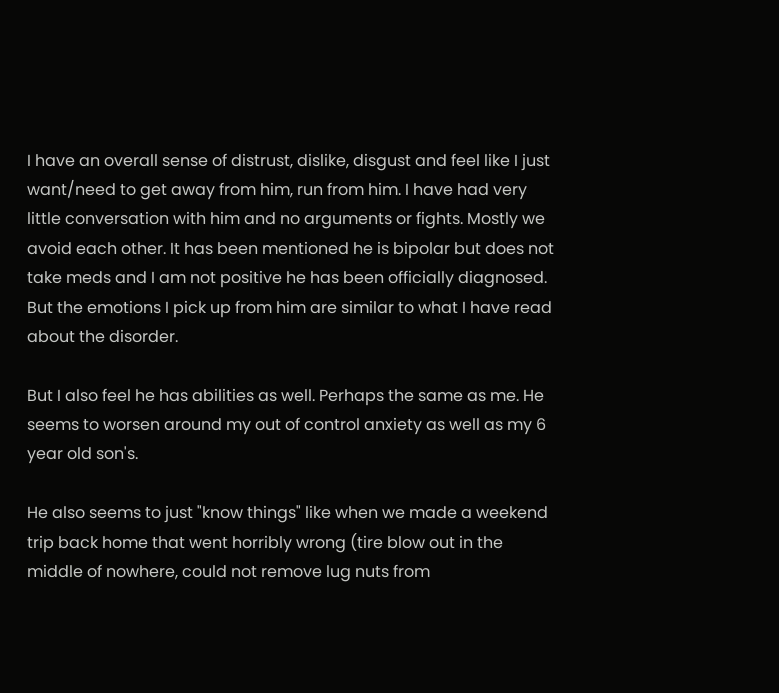I have an overall sense of distrust, dislike, disgust and feel like I just want/need to get away from him, run from him. I have had very little conversation with him and no arguments or fights. Mostly we avoid each other. It has been mentioned he is bipolar but does not take meds and I am not positive he has been officially diagnosed. But the emotions I pick up from him are similar to what I have read about the disorder.

But I also feel he has abilities as well. Perhaps the same as me. He seems to worsen around my out of control anxiety as well as my 6 year old son's.

He also seems to just "know things" like when we made a weekend trip back home that went horribly wrong (tire blow out in the middle of nowhere, could not remove lug nuts from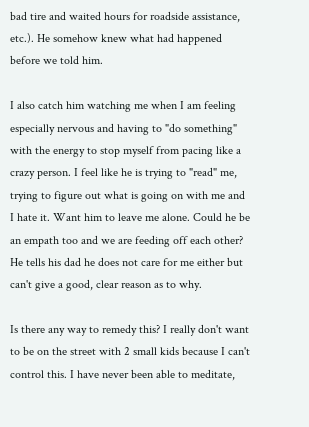bad tire and waited hours for roadside assistance, etc.). He somehow knew what had happened before we told him.

I also catch him watching me when I am feeling especially nervous and having to "do something" with the energy to stop myself from pacing like a crazy person. I feel like he is trying to "read" me, trying to figure out what is going on with me and I hate it. Want him to leave me alone. Could he be an empath too and we are feeding off each other? He tells his dad he does not care for me either but can't give a good, clear reason as to why.

Is there any way to remedy this? I really don't want to be on the street with 2 small kids because I can't control this. I have never been able to meditate,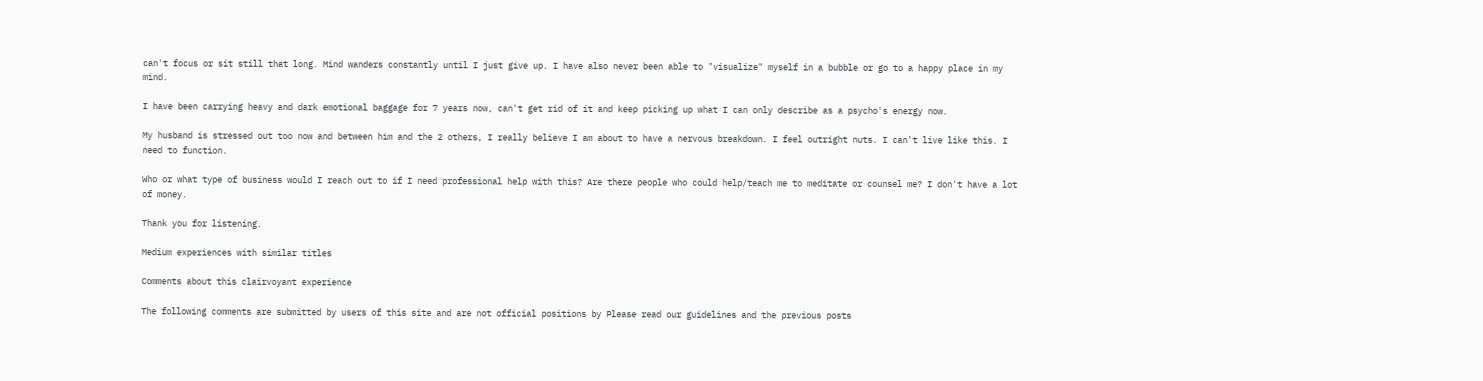can't focus or sit still that long. Mind wanders constantly until I just give up. I have also never been able to "visualize" myself in a bubble or go to a happy place in my mind.

I have been carrying heavy and dark emotional baggage for 7 years now, can't get rid of it and keep picking up what I can only describe as a psycho's energy now.

My husband is stressed out too now and between him and the 2 others, I really believe I am about to have a nervous breakdown. I feel outright nuts. I can't live like this. I need to function.

Who or what type of business would I reach out to if I need professional help with this? Are there people who could help/teach me to meditate or counsel me? I don't have a lot of money.

Thank you for listening.

Medium experiences with similar titles

Comments about this clairvoyant experience

The following comments are submitted by users of this site and are not official positions by Please read our guidelines and the previous posts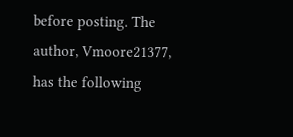before posting. The author, Vmoore21377, has the following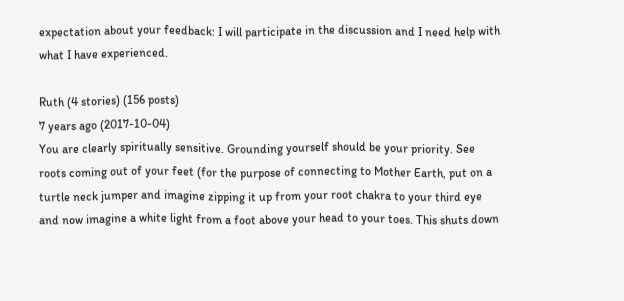expectation about your feedback: I will participate in the discussion and I need help with what I have experienced.

Ruth (4 stories) (156 posts)
7 years ago (2017-10-04)
You are clearly spiritually sensitive. Grounding yourself should be your priority. See roots coming out of your feet (for the purpose of connecting to Mother Earth, put on a turtle neck jumper and imagine zipping it up from your root chakra to your third eye and now imagine a white light from a foot above your head to your toes. This shuts down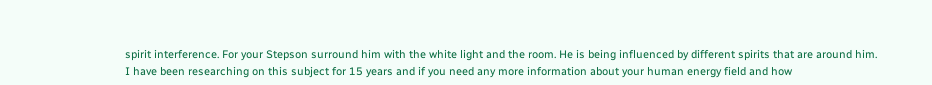spirit interference. For your Stepson surround him with the white light and the room. He is being influenced by different spirits that are around him.
I have been researching on this subject for 15 years and if you need any more information about your human energy field and how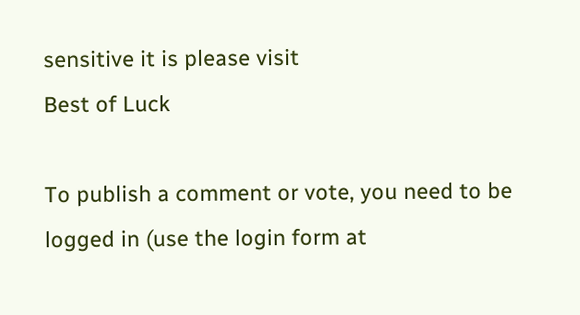sensitive it is please visit
Best of Luck

To publish a comment or vote, you need to be logged in (use the login form at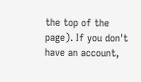the top of the page). If you don't have an account,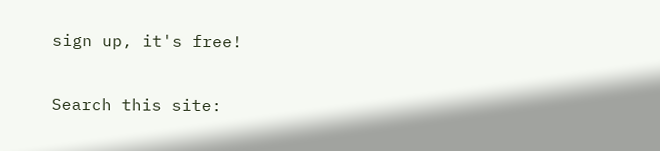sign up, it's free!

Search this site: